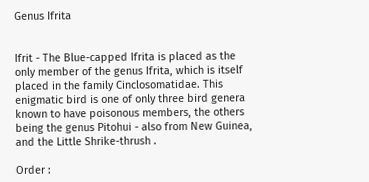Genus Ifrita


Ifrit - The Blue-capped Ifrita is placed as the only member of the genus Ifrita, which is itself placed in the family Cinclosomatidae. This enigmatic bird is one of only three bird genera known to have poisonous members, the others being the genus Pitohui - also from New Guinea, and the Little Shrike-thrush .

Order :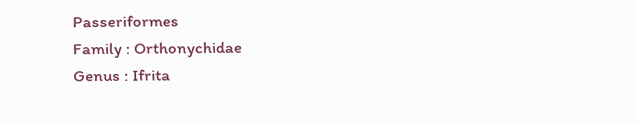Passeriformes
Family : Orthonychidae
Genus : Ifrita